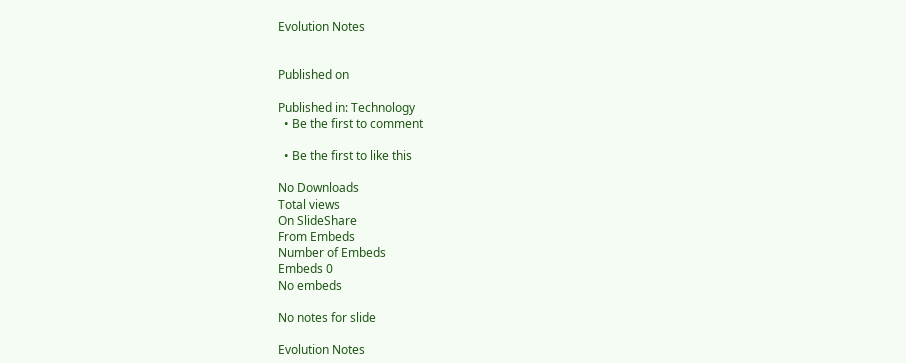Evolution Notes


Published on

Published in: Technology
  • Be the first to comment

  • Be the first to like this

No Downloads
Total views
On SlideShare
From Embeds
Number of Embeds
Embeds 0
No embeds

No notes for slide

Evolution Notes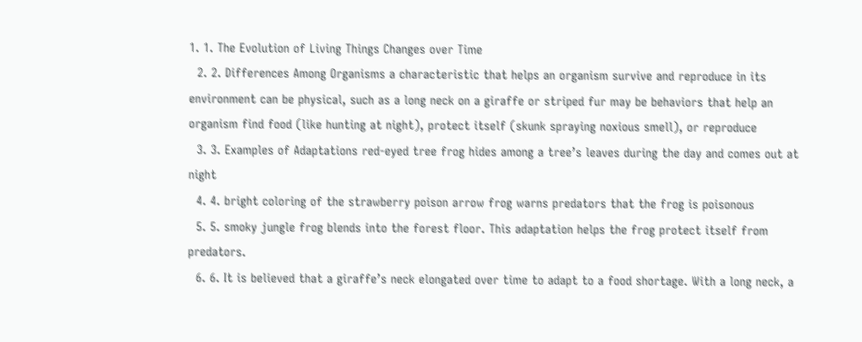1. 1. The Evolution of Living Things Changes over Time
  2. 2. Differences Among Organisms a characteristic that helps an organism survive and reproduce in its environment can be physical, such as a long neck on a giraffe or striped fur may be behaviors that help an organism find food (like hunting at night), protect itself (skunk spraying noxious smell), or reproduce
  3. 3. Examples of Adaptations red-eyed tree frog hides among a tree’s leaves during the day and comes out at night
  4. 4. bright coloring of the strawberry poison arrow frog warns predators that the frog is poisonous
  5. 5. smoky jungle frog blends into the forest floor. This adaptation helps the frog protect itself from predators.
  6. 6. It is believed that a giraffe’s neck elongated over time to adapt to a food shortage. With a long neck, a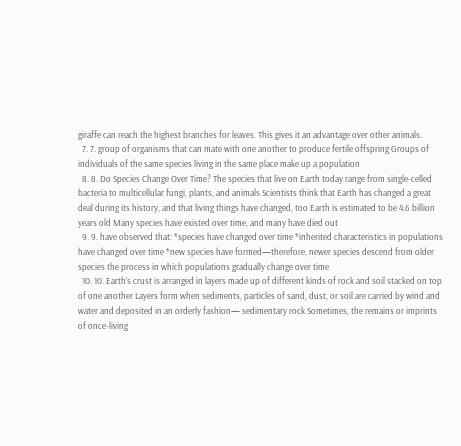giraffe can reach the highest branches for leaves. This gives it an advantage over other animals.
  7. 7. group of organisms that can mate with one another to produce fertile offspring Groups of individuals of the same species living in the same place make up a population
  8. 8. Do Species Change Over Time? The species that live on Earth today range from single-celled bacteria to multicellular fungi, plants, and animals Scientists think that Earth has changed a great deal during its history, and that living things have changed, too Earth is estimated to be 4.6 billion years old Many species have existed over time, and many have died out
  9. 9. have observed that: *species have changed over time *inherited characteristics in populations have changed over time *new species have formed—therefore, newer species descend from older species the process in which populations gradually change over time
  10. 10. Earth’s crust is arranged in layers made up of different kinds of rock and soil stacked on top of one another Layers form when sediments, particles of sand, dust, or soil are carried by wind and water and deposited in an orderly fashion— sedimentary rock Sometimes, the remains or imprints of once-living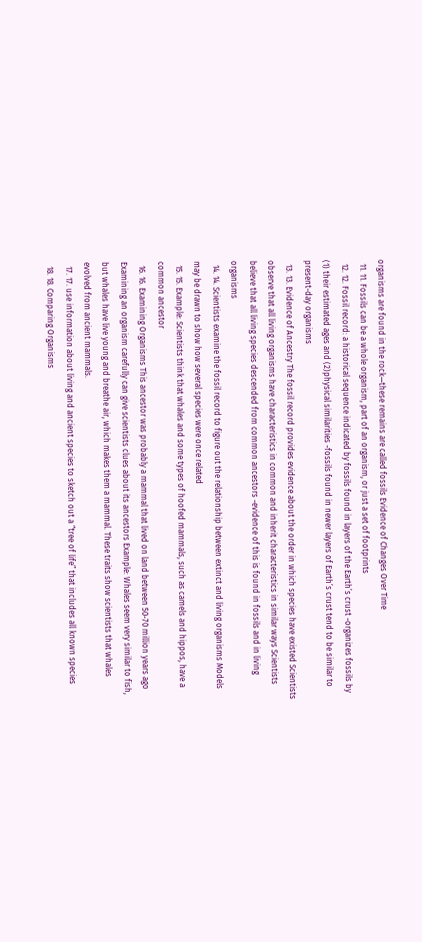organisms are found in the rock—these remains are called fossils Evidence of Changes Over Time
  11. 11. Fossils can be a whole organism, part of an organism, or just a set of footprints
  12. 12. Fossil record: a historical sequence indicated by fossils found in layers of the Earth’s crust -organizes fossils by (1) their estimated ages and (2)physical similarities -fossils found in newer layers of Earth’s crust tend to be similar to present-day organisms
  13. 13. Evidence of Ancestry The fossil record provides evidence about the order in which species have existed Scientists observe that all living organisms have characteristics in common and inherit characteristics in similar ways Scientists believe that all living species descended from common ancestors -evidence of this is found in fossils and in living organisms
  14. 14. Scientists examine the fossil record to figure out the relationship between extinct and living organisms Models may be drawn to show how several species were once related
  15. 15. Example: Scientists think that whales and some types of hoofed mammals, such as camels and hippos, have a common ancestor
  16. 16. Examining Organisms This ancestor was probably a mammal that lived on land between 50-70 million years ago Examining an organism carefully can give scientists clues about its ancestors Example: Whales seem very similar to fish, but whales have live young and breathe air, which makes them a mammal. These traits show scientists that whales evolved from ancient mammals.
  17. 17. use information about living and ancient species to sketch out a “tree of life” that includes all known species
  18. 18. Comparing Organisms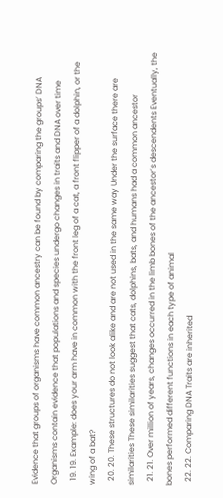Evidence that groups of organisms have common ancestry can be found by comparing the groups’ DNA Organisms contain evidence that populations and species undergo changes in traits and DNA over time
  19. 19. Example: does your arm have in common with the front leg of a cat, a front flipper of a dolphin, or the wing of a bat?
  20. 20. These structures do not look alike and are not used in the same way Under the surface there are similarities These similarities suggest that cats, dolphins, bats, and humans had a common ancestor
  21. 21. Over million of years, changes occurred in the limb bones of the ancestor’s descendents Eventually, the bones performed different functions in each type of animal
  22. 22. Comparing DNA Traits are inherited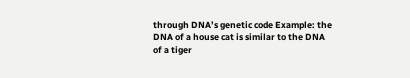through DNA’s genetic code Example: the DNA of a house cat is similar to the DNA of a tiger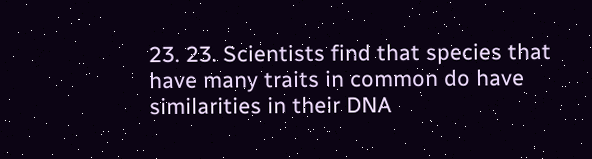23. 23. Scientists find that species that have many traits in common do have similarities in their DNA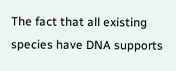The fact that all existing species have DNA supports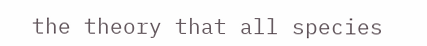the theory that all species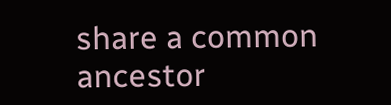share a common ancestor